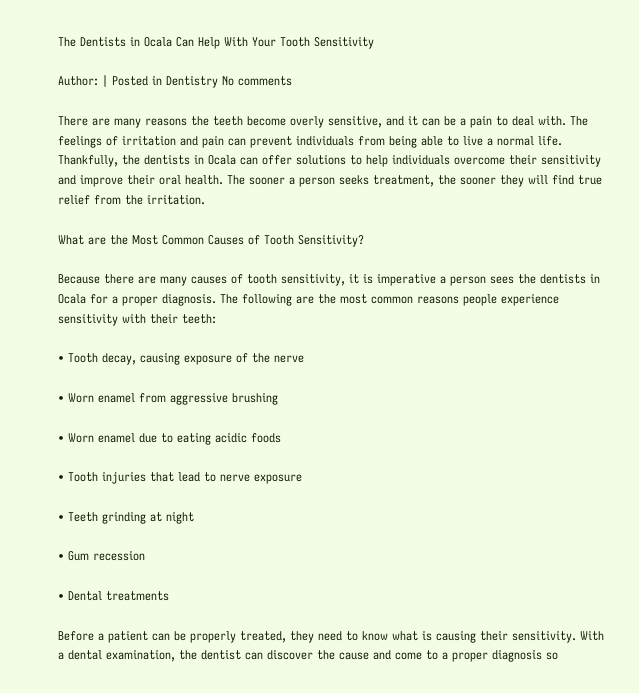The Dentists in Ocala Can Help With Your Tooth Sensitivity

Author: | Posted in Dentistry No comments

There are many reasons the teeth become overly sensitive, and it can be a pain to deal with. The feelings of irritation and pain can prevent individuals from being able to live a normal life. Thankfully, the dentists in Ocala can offer solutions to help individuals overcome their sensitivity and improve their oral health. The sooner a person seeks treatment, the sooner they will find true relief from the irritation.

What are the Most Common Causes of Tooth Sensitivity?

Because there are many causes of tooth sensitivity, it is imperative a person sees the dentists in Ocala for a proper diagnosis. The following are the most common reasons people experience sensitivity with their teeth:

• Tooth decay, causing exposure of the nerve

• Worn enamel from aggressive brushing

• Worn enamel due to eating acidic foods

• Tooth injuries that lead to nerve exposure

• Teeth grinding at night

• Gum recession

• Dental treatments

Before a patient can be properly treated, they need to know what is causing their sensitivity. With a dental examination, the dentist can discover the cause and come to a proper diagnosis so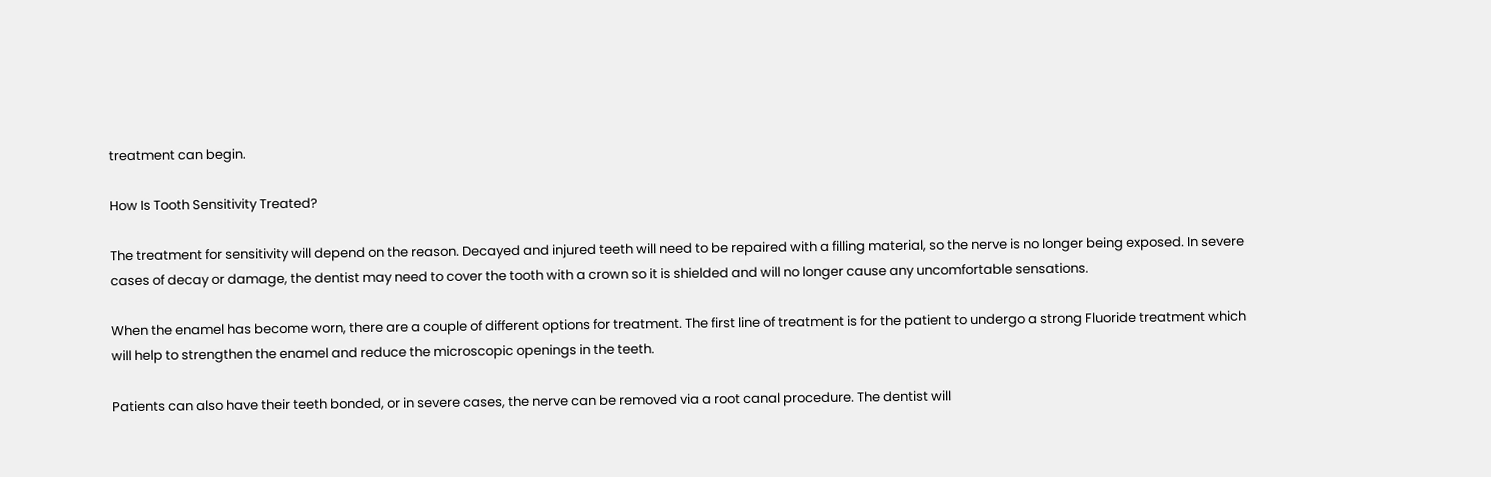treatment can begin.

How Is Tooth Sensitivity Treated?

The treatment for sensitivity will depend on the reason. Decayed and injured teeth will need to be repaired with a filling material, so the nerve is no longer being exposed. In severe cases of decay or damage, the dentist may need to cover the tooth with a crown so it is shielded and will no longer cause any uncomfortable sensations.

When the enamel has become worn, there are a couple of different options for treatment. The first line of treatment is for the patient to undergo a strong Fluoride treatment which will help to strengthen the enamel and reduce the microscopic openings in the teeth.

Patients can also have their teeth bonded, or in severe cases, the nerve can be removed via a root canal procedure. The dentist will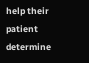help their patient determine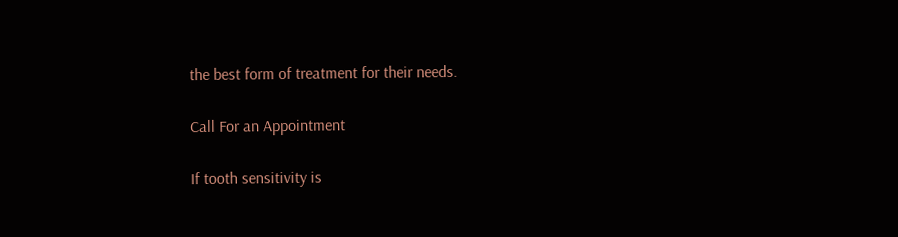the best form of treatment for their needs.

Call For an Appointment

If tooth sensitivity is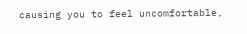causing you to feel uncomfortable,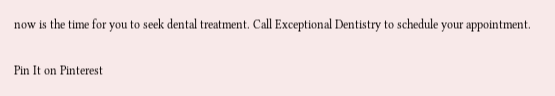now is the time for you to seek dental treatment. Call Exceptional Dentistry to schedule your appointment.

Pin It on Pinterest